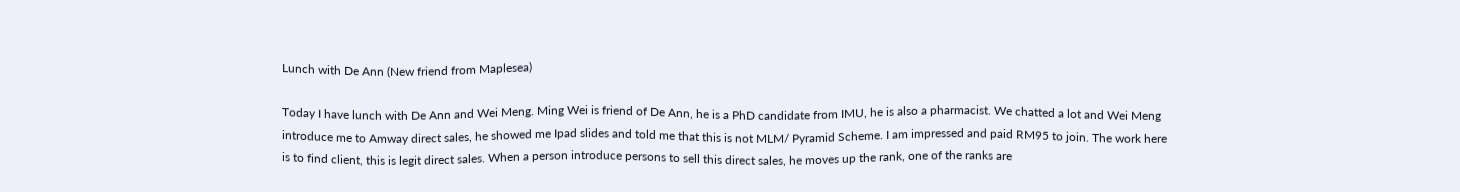Lunch with De Ann (New friend from Maplesea)

Today I have lunch with De Ann and Wei Meng. Ming Wei is friend of De Ann, he is a PhD candidate from IMU, he is also a pharmacist. We chatted a lot and Wei Meng introduce me to Amway direct sales, he showed me Ipad slides and told me that this is not MLM/ Pyramid Scheme. I am impressed and paid RM95 to join. The work here is to find client, this is legit direct sales. When a person introduce persons to sell this direct sales, he moves up the rank, one of the ranks are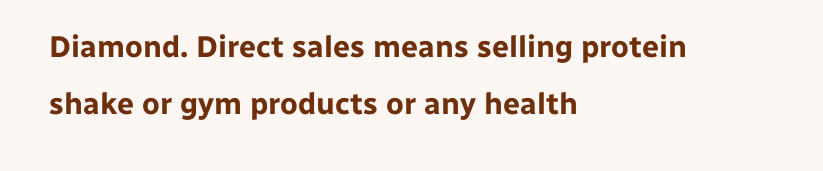Diamond. Direct sales means selling protein shake or gym products or any health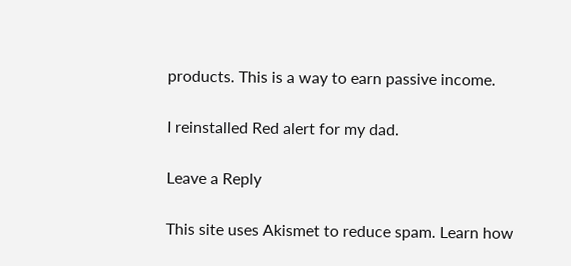products. This is a way to earn passive income.

I reinstalled Red alert for my dad.

Leave a Reply

This site uses Akismet to reduce spam. Learn how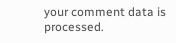your comment data is processed.